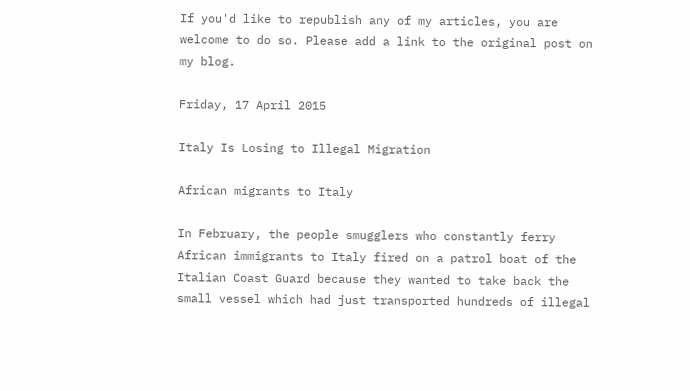If you'd like to republish any of my articles, you are welcome to do so. Please add a link to the original post on my blog.

Friday, 17 April 2015

Italy Is Losing to Illegal Migration

African migrants to Italy

In February, the people smugglers who constantly ferry African immigrants to Italy fired on a patrol boat of the Italian Coast Guard because they wanted to take back the small vessel which had just transported hundreds of illegal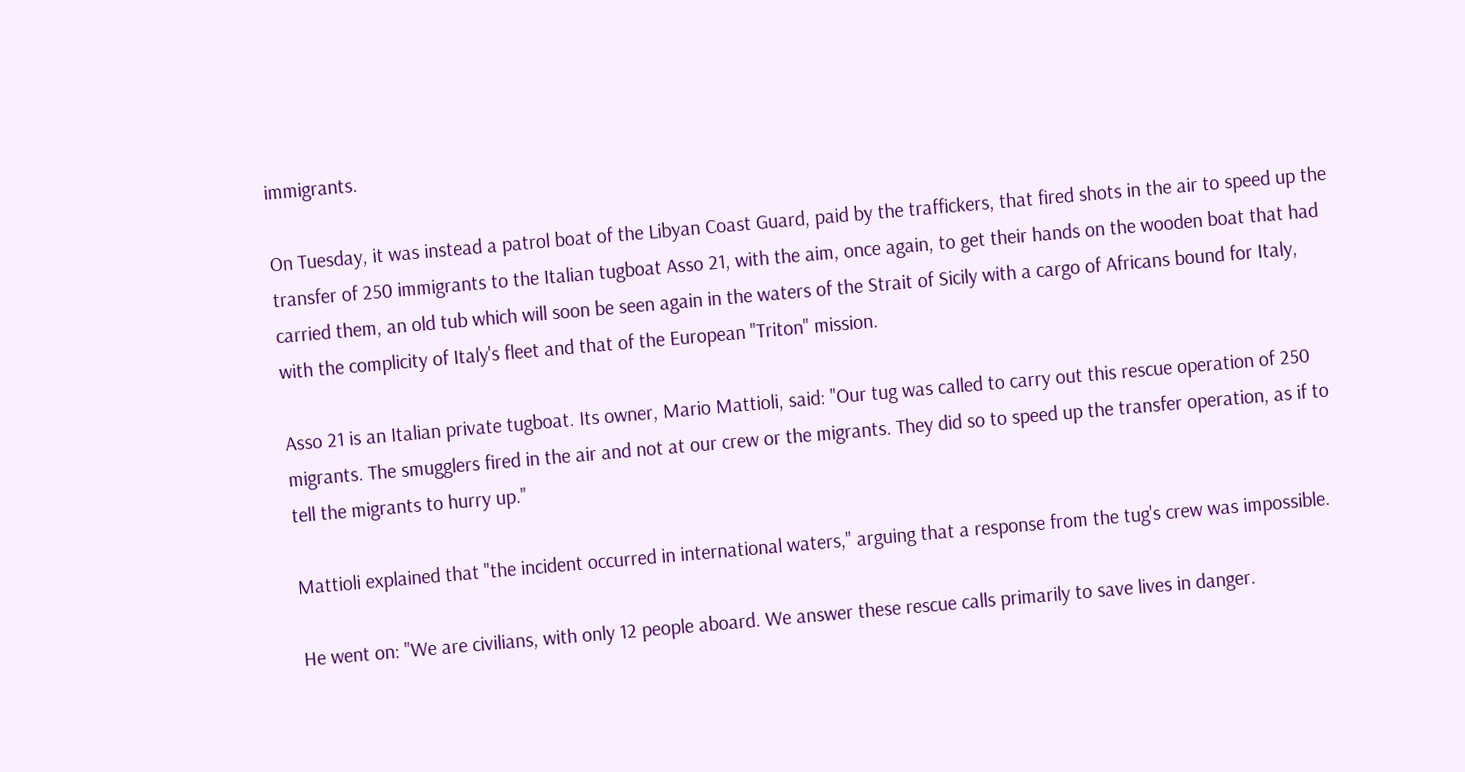immigrants.

On Tuesday, it was instead a patrol boat of the Libyan Coast Guard, paid by the traffickers, that fired shots in the air to speed up the transfer of 250 immigrants to the Italian tugboat Asso 21, with the aim, once again, to get their hands on the wooden boat that had carried them, an old tub which will soon be seen again in the waters of the Strait of Sicily with a cargo of Africans bound for Italy, with the complicity of Italy's fleet and that of the European "Triton" mission.

Asso 21 is an Italian private tugboat. Its owner, Mario Mattioli, said: "Our tug was called to carry out this rescue operation of 250 migrants. The smugglers fired in the air and not at our crew or the migrants. They did so to speed up the transfer operation, as if to tell the migrants to hurry up."

Mattioli explained that "the incident occurred in international waters," arguing that a response from the tug's crew was impossible.

He went on: "We are civilians, with only 12 people aboard. We answer these rescue calls primarily to save lives in danger.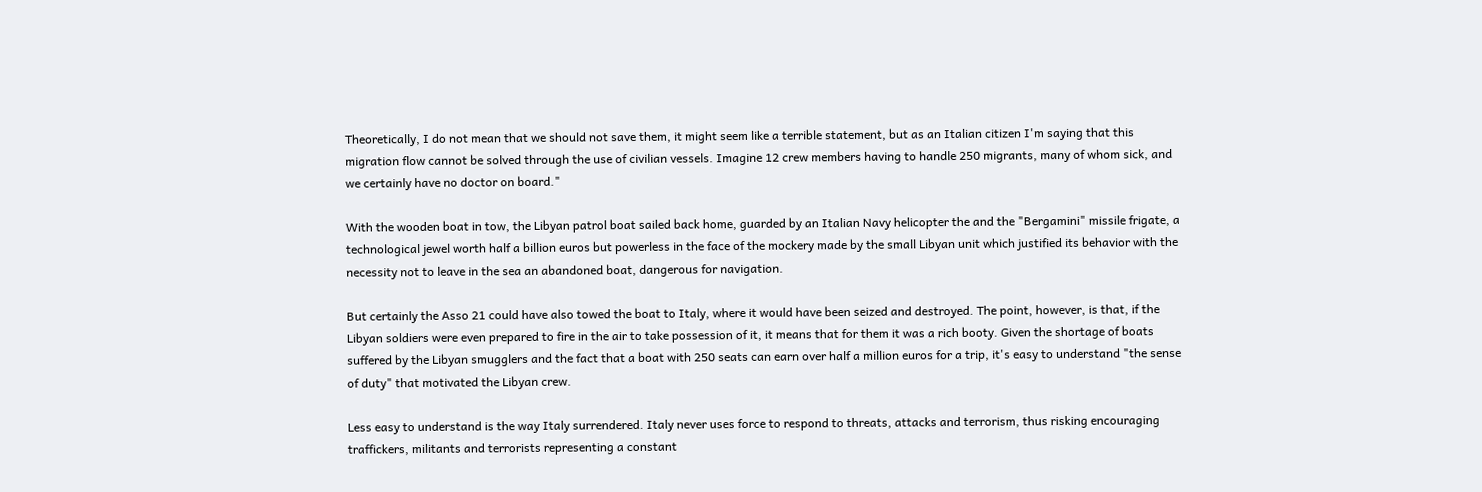Theoretically, I do not mean that we should not save them, it might seem like a terrible statement, but as an Italian citizen I'm saying that this migration flow cannot be solved through the use of civilian vessels. Imagine 12 crew members having to handle 250 migrants, many of whom sick, and we certainly have no doctor on board."

With the wooden boat in tow, the Libyan patrol boat sailed back home, guarded by an Italian Navy helicopter the and the "Bergamini" missile frigate, a technological jewel worth half a billion euros but powerless in the face of the mockery made by the small Libyan unit which justified its behavior with the necessity not to leave in the sea an abandoned boat, dangerous for navigation.

But certainly the Asso 21 could have also towed the boat to Italy, where it would have been seized and destroyed. The point, however, is that, if the Libyan soldiers were even prepared to fire in the air to take possession of it, it means that for them it was a rich booty. Given the shortage of boats suffered by the Libyan smugglers and the fact that a boat with 250 seats can earn over half a million euros for a trip, it's easy to understand "the sense of duty" that motivated the Libyan crew.

Less easy to understand is the way Italy surrendered. Italy never uses force to respond to threats, attacks and terrorism, thus risking encouraging traffickers, militants and terrorists representing a constant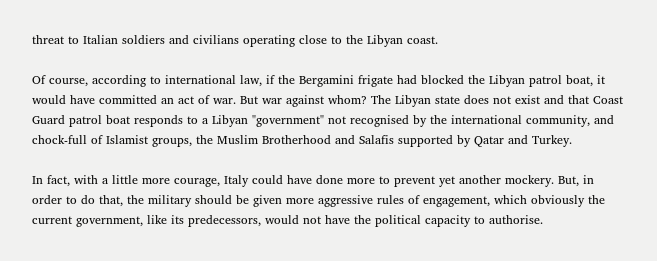threat to Italian soldiers and civilians operating close to the Libyan coast.

Of course, according to international law, if the Bergamini frigate had blocked the Libyan patrol boat, it would have committed an act of war. But war against whom? The Libyan state does not exist and that Coast Guard patrol boat responds to a Libyan "government" not recognised by the international community, and chock-full of Islamist groups, the Muslim Brotherhood and Salafis supported by Qatar and Turkey.

In fact, with a little more courage, Italy could have done more to prevent yet another mockery. But, in order to do that, the military should be given more aggressive rules of engagement, which obviously the current government, like its predecessors, would not have the political capacity to authorise.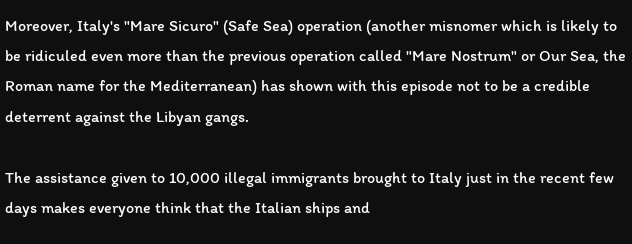Moreover, Italy's "Mare Sicuro" (Safe Sea) operation (another misnomer which is likely to be ridiculed even more than the previous operation called "Mare Nostrum" or Our Sea, the Roman name for the Mediterranean) has shown with this episode not to be a credible deterrent against the Libyan gangs.

The assistance given to 10,000 illegal immigrants brought to Italy just in the recent few days makes everyone think that the Italian ships and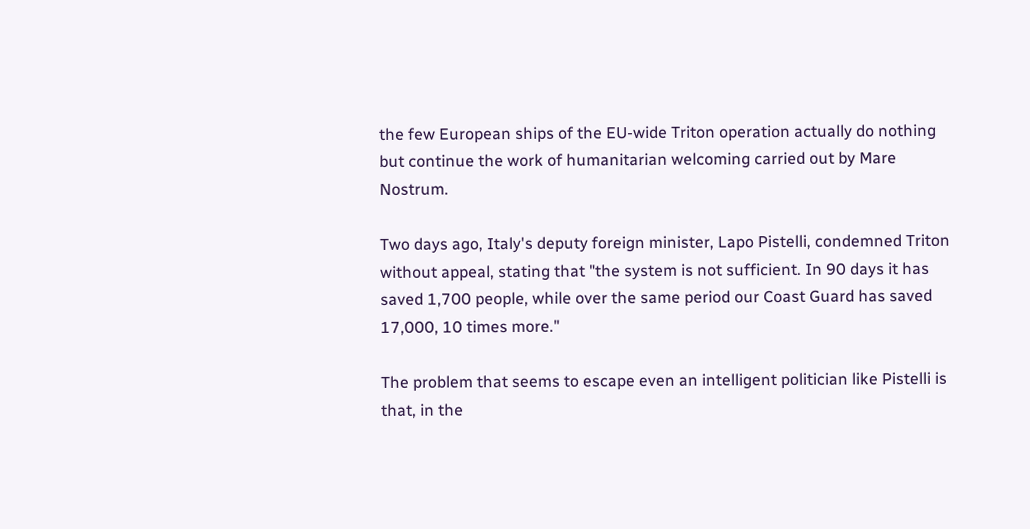the few European ships of the EU-wide Triton operation actually do nothing but continue the work of humanitarian welcoming carried out by Mare Nostrum.

Two days ago, Italy's deputy foreign minister, Lapo Pistelli, condemned Triton without appeal, stating that "the system is not sufficient. In 90 days it has saved 1,700 people, while over the same period our Coast Guard has saved 17,000, 10 times more."

The problem that seems to escape even an intelligent politician like Pistelli is that, in the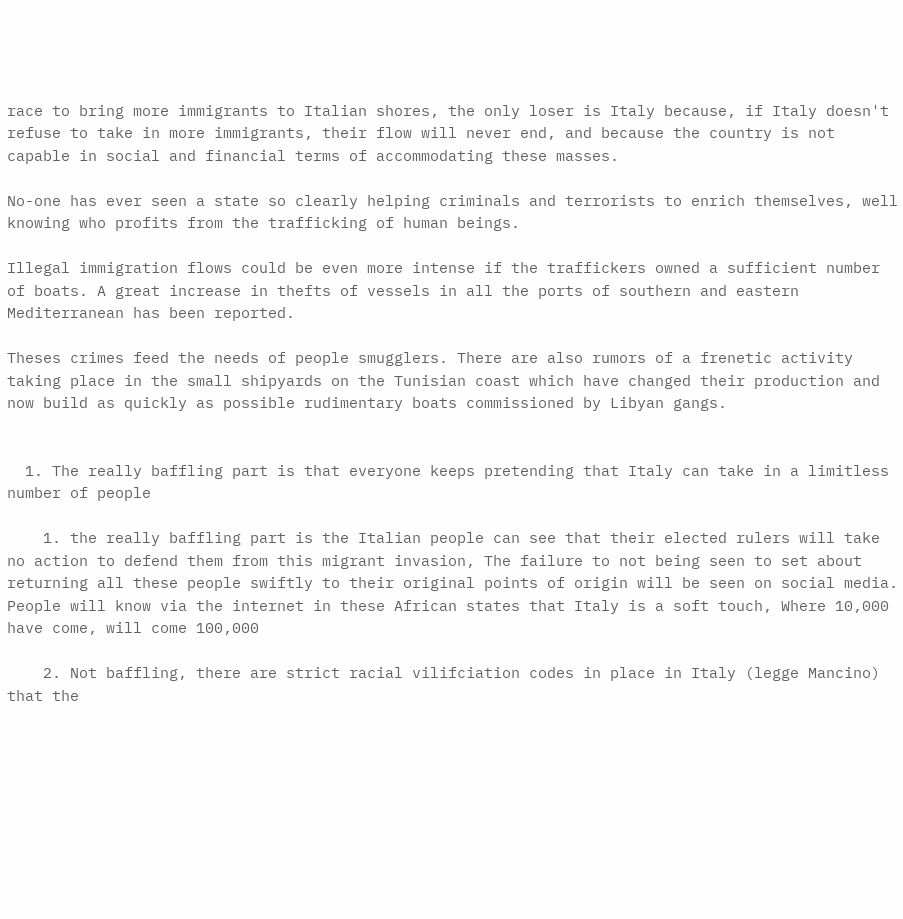race to bring more immigrants to Italian shores, the only loser is Italy because, if Italy doesn't refuse to take in more immigrants, their flow will never end, and because the country is not capable in social and financial terms of accommodating these masses.

No-one has ever seen a state so clearly helping criminals and terrorists to enrich themselves, well knowing who profits from the trafficking of human beings.

Illegal immigration flows could be even more intense if the traffickers owned a sufficient number of boats. A great increase in thefts of vessels in all the ports of southern and eastern Mediterranean has been reported.

Theses crimes feed the needs of people smugglers. There are also rumors of a frenetic activity taking place in the small shipyards on the Tunisian coast which have changed their production and now build as quickly as possible rudimentary boats commissioned by Libyan gangs.


  1. The really baffling part is that everyone keeps pretending that Italy can take in a limitless number of people

    1. the really baffling part is the Italian people can see that their elected rulers will take no action to defend them from this migrant invasion, The failure to not being seen to set about returning all these people swiftly to their original points of origin will be seen on social media. People will know via the internet in these African states that Italy is a soft touch, Where 10,000 have come, will come 100,000

    2. Not baffling, there are strict racial vilifciation codes in place in Italy (legge Mancino) that the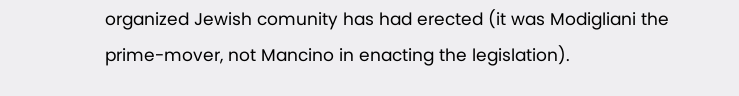organized Jewish comunity has had erected (it was Modigliani the prime-mover, not Mancino in enacting the legislation).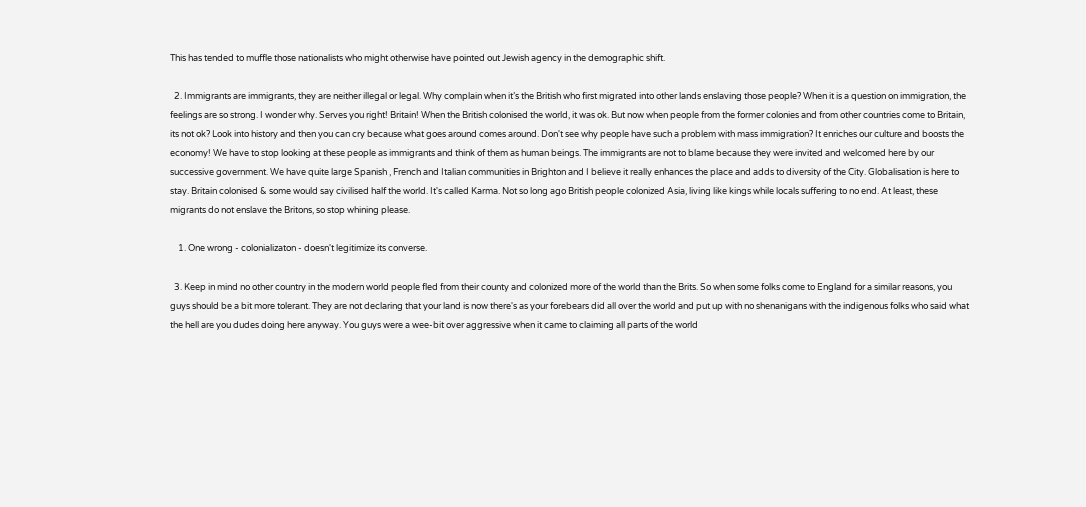This has tended to muffle those nationalists who might otherwise have pointed out Jewish agency in the demographic shift.

  2. Immigrants are immigrants, they are neither illegal or legal. Why complain when it’s the British who first migrated into other lands enslaving those people? When it is a question on immigration, the feelings are so strong. I wonder why. Serves you right! Britain! When the British colonised the world, it was ok. But now when people from the former colonies and from other countries come to Britain, its not ok? Look into history and then you can cry because what goes around comes around. Don't see why people have such a problem with mass immigration? It enriches our culture and boosts the economy! We have to stop looking at these people as immigrants and think of them as human beings. The immigrants are not to blame because they were invited and welcomed here by our successive government. We have quite large Spanish , French and Italian communities in Brighton and I believe it really enhances the place and adds to diversity of the City. Globalisation is here to stay. Britain colonised & some would say civilised half the world. It's called Karma. Not so long ago British people colonized Asia, living like kings while locals suffering to no end. At least, these migrants do not enslave the Britons, so stop whining please.

    1. One wrong - colonializaton - doesn't legitimize its converse.

  3. Keep in mind no other country in the modern world people fled from their county and colonized more of the world than the Brits. So when some folks come to England for a similar reasons, you guys should be a bit more tolerant. They are not declaring that your land is now there's as your forebears did all over the world and put up with no shenanigans with the indigenous folks who said what the hell are you dudes doing here anyway. You guys were a wee-bit over aggressive when it came to claiming all parts of the world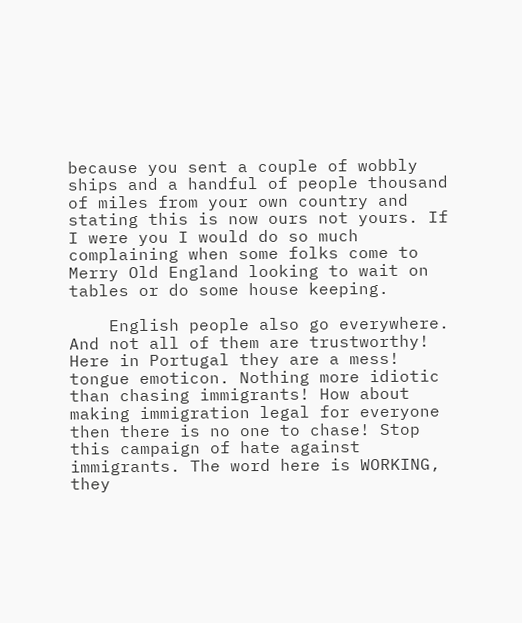because you sent a couple of wobbly ships and a handful of people thousand of miles from your own country and stating this is now ours not yours. If I were you I would do so much complaining when some folks come to Merry Old England looking to wait on tables or do some house keeping.

    English people also go everywhere. And not all of them are trustworthy! Here in Portugal they are a mess! tongue emoticon. Nothing more idiotic than chasing immigrants! How about making immigration legal for everyone then there is no one to chase! Stop this campaign of hate against immigrants. The word here is WORKING, they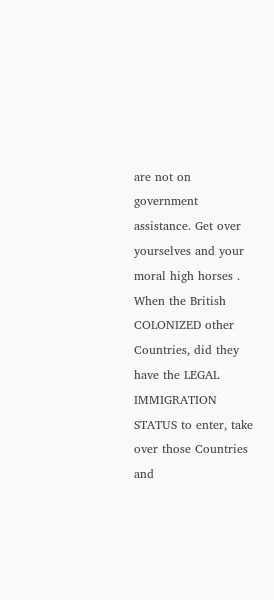are not on government assistance. Get over yourselves and your moral high horses . When the British COLONIZED other Countries, did they have the LEGAL IMMIGRATION STATUS to enter, take over those Countries and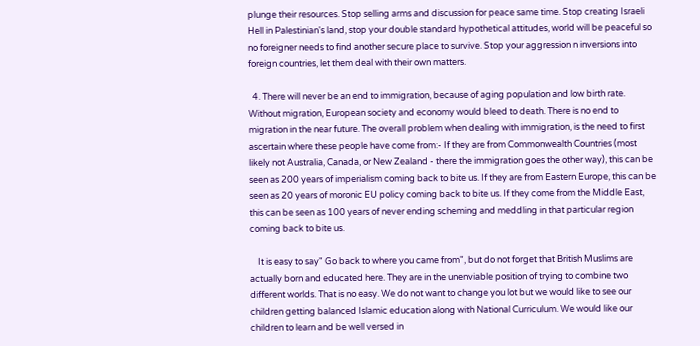plunge their resources. Stop selling arms and discussion for peace same time. Stop creating Israeli Hell in Palestinian's land, stop your double standard hypothetical attitudes, world will be peaceful so no foreigner needs to find another secure place to survive. Stop your aggression n inversions into foreign countries, let them deal with their own matters.

  4. There will never be an end to immigration, because of aging population and low birth rate. Without migration, European society and economy would bleed to death. There is no end to migration in the near future. The overall problem when dealing with immigration, is the need to first ascertain where these people have come from:- If they are from Commonwealth Countries (most likely not Australia, Canada, or New Zealand - there the immigration goes the other way), this can be seen as 200 years of imperialism coming back to bite us. If they are from Eastern Europe, this can be seen as 20 years of moronic EU policy coming back to bite us. If they come from the Middle East, this can be seen as 100 years of never ending scheming and meddling in that particular region coming back to bite us.

    It is easy to say" Go back to where you came from", but do not forget that British Muslims are actually born and educated here. They are in the unenviable position of trying to combine two different worlds. That is no easy. We do not want to change you lot but we would like to see our children getting balanced Islamic education along with National Curriculum. We would like our children to learn and be well versed in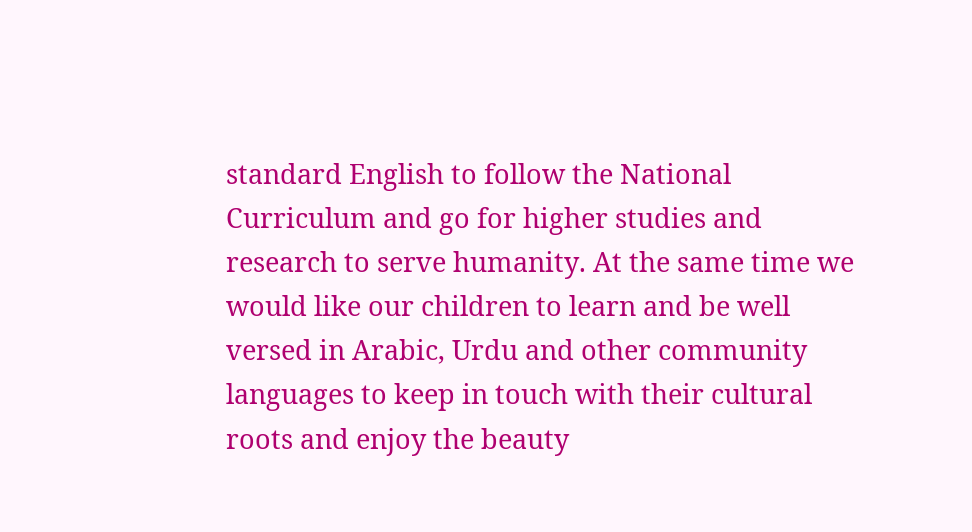standard English to follow the National Curriculum and go for higher studies and research to serve humanity. At the same time we would like our children to learn and be well versed in Arabic, Urdu and other community languages to keep in touch with their cultural roots and enjoy the beauty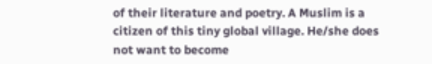of their literature and poetry. A Muslim is a citizen of this tiny global village. He/she does not want to become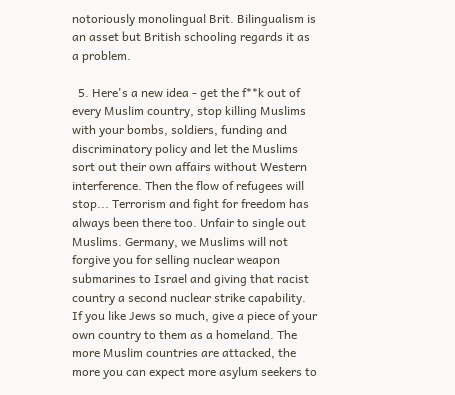notoriously monolingual Brit. Bilingualism is an asset but British schooling regards it as a problem.

  5. Here's a new idea - get the f**k out of every Muslim country, stop killing Muslims with your bombs, soldiers, funding and discriminatory policy and let the Muslims sort out their own affairs without Western interference. Then the flow of refugees will stop... Terrorism and fight for freedom has always been there too. Unfair to single out Muslims. Germany, we Muslims will not forgive you for selling nuclear weapon submarines to Israel and giving that racist country a second nuclear strike capability. If you like Jews so much, give a piece of your own country to them as a homeland. The more Muslim countries are attacked, the more you can expect more asylum seekers to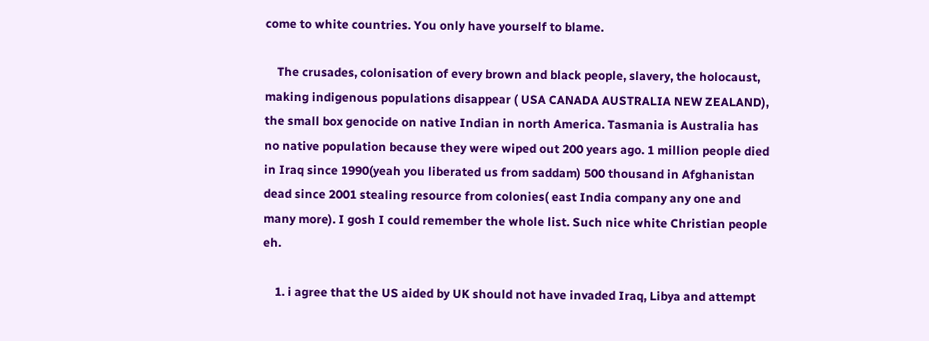come to white countries. You only have yourself to blame.

    The crusades, colonisation of every brown and black people, slavery, the holocaust, making indigenous populations disappear ( USA CANADA AUSTRALIA NEW ZEALAND), the small box genocide on native Indian in north America. Tasmania is Australia has no native population because they were wiped out 200 years ago. 1 million people died in Iraq since 1990(yeah you liberated us from saddam) 500 thousand in Afghanistan dead since 2001 stealing resource from colonies( east India company any one and many more). I gosh I could remember the whole list. Such nice white Christian people eh.

    1. i agree that the US aided by UK should not have invaded Iraq, Libya and attempt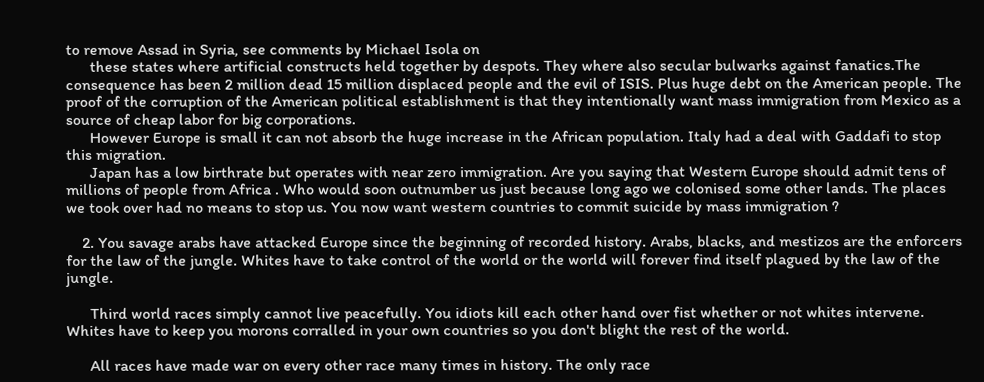to remove Assad in Syria, see comments by Michael Isola on
      these states where artificial constructs held together by despots. They where also secular bulwarks against fanatics.The consequence has been 2 million dead 15 million displaced people and the evil of ISIS. Plus huge debt on the American people. The proof of the corruption of the American political establishment is that they intentionally want mass immigration from Mexico as a source of cheap labor for big corporations.
      However Europe is small it can not absorb the huge increase in the African population. Italy had a deal with Gaddafi to stop this migration.
      Japan has a low birthrate but operates with near zero immigration. Are you saying that Western Europe should admit tens of millions of people from Africa . Who would soon outnumber us just because long ago we colonised some other lands. The places we took over had no means to stop us. You now want western countries to commit suicide by mass immigration ?

    2. You savage arabs have attacked Europe since the beginning of recorded history. Arabs, blacks, and mestizos are the enforcers for the law of the jungle. Whites have to take control of the world or the world will forever find itself plagued by the law of the jungle.

      Third world races simply cannot live peacefully. You idiots kill each other hand over fist whether or not whites intervene. Whites have to keep you morons corralled in your own countries so you don't blight the rest of the world.

      All races have made war on every other race many times in history. The only race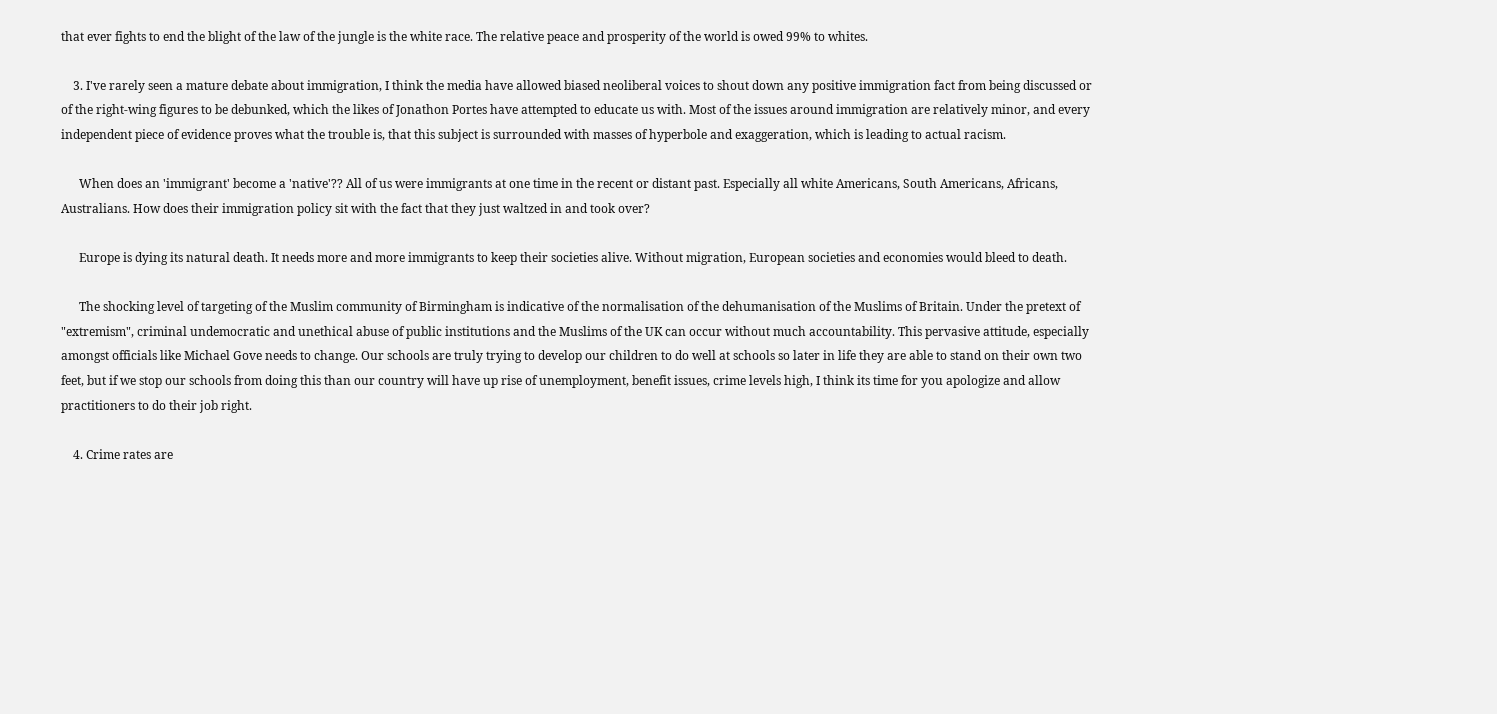that ever fights to end the blight of the law of the jungle is the white race. The relative peace and prosperity of the world is owed 99% to whites.

    3. I've rarely seen a mature debate about immigration, I think the media have allowed biased neoliberal voices to shout down any positive immigration fact from being discussed or of the right-wing figures to be debunked, which the likes of Jonathon Portes have attempted to educate us with. Most of the issues around immigration are relatively minor, and every independent piece of evidence proves what the trouble is, that this subject is surrounded with masses of hyperbole and exaggeration, which is leading to actual racism.

      When does an 'immigrant' become a 'native'?? All of us were immigrants at one time in the recent or distant past. Especially all white Americans, South Americans, Africans, Australians. How does their immigration policy sit with the fact that they just waltzed in and took over?

      Europe is dying its natural death. It needs more and more immigrants to keep their societies alive. Without migration, European societies and economies would bleed to death.

      The shocking level of targeting of the Muslim community of Birmingham is indicative of the normalisation of the dehumanisation of the Muslims of Britain. Under the pretext of "extremism", criminal undemocratic and unethical abuse of public institutions and the Muslims of the UK can occur without much accountability. This pervasive attitude, especially amongst officials like Michael Gove needs to change. Our schools are truly trying to develop our children to do well at schools so later in life they are able to stand on their own two feet, but if we stop our schools from doing this than our country will have up rise of unemployment, benefit issues, crime levels high, I think its time for you apologize and allow practitioners to do their job right.

    4. Crime rates are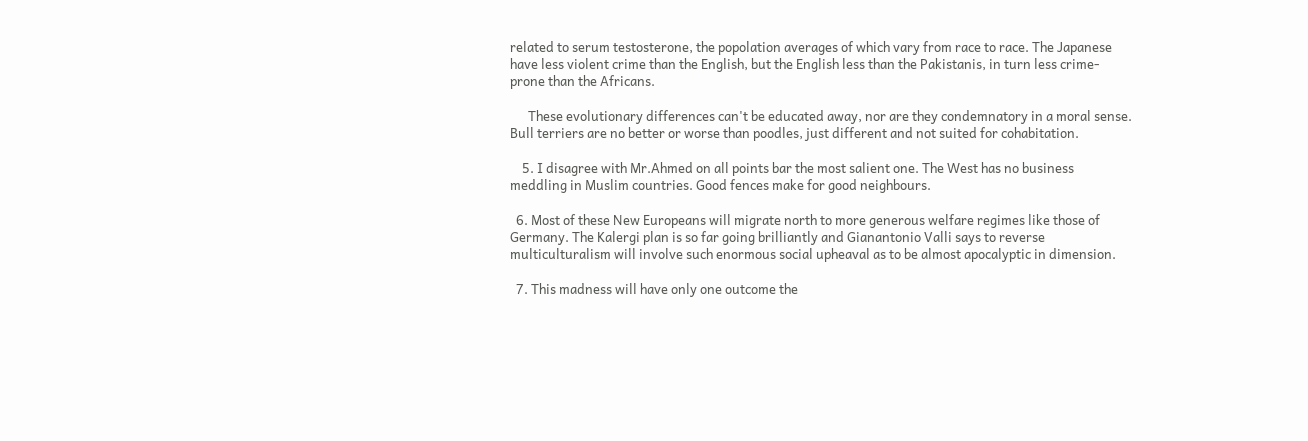related to serum testosterone, the popolation averages of which vary from race to race. The Japanese have less violent crime than the English, but the English less than the Pakistanis, in turn less crime-prone than the Africans.

      These evolutionary differences can't be educated away, nor are they condemnatory in a moral sense. Bull terriers are no better or worse than poodles, just different and not suited for cohabitation.

    5. I disagree with Mr.Ahmed on all points bar the most salient one. The West has no business meddling in Muslim countries. Good fences make for good neighbours.

  6. Most of these New Europeans will migrate north to more generous welfare regimes like those of Germany. The Kalergi plan is so far going brilliantly and Gianantonio Valli says to reverse multiculturalism will involve such enormous social upheaval as to be almost apocalyptic in dimension.

  7. This madness will have only one outcome the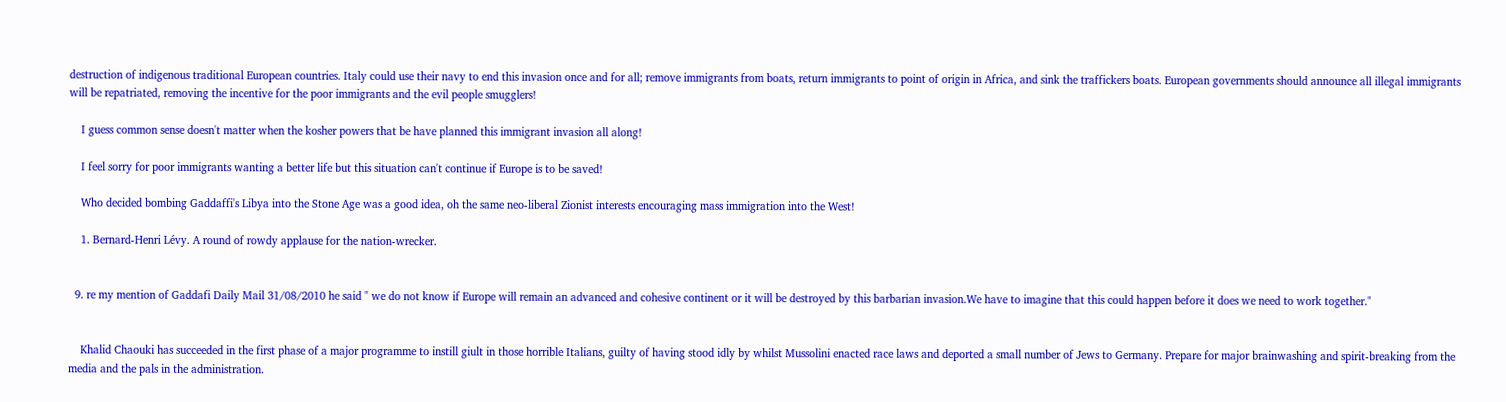destruction of indigenous traditional European countries. Italy could use their navy to end this invasion once and for all; remove immigrants from boats, return immigrants to point of origin in Africa, and sink the traffickers boats. European governments should announce all illegal immigrants will be repatriated, removing the incentive for the poor immigrants and the evil people smugglers!

    I guess common sense doesn't matter when the kosher powers that be have planned this immigrant invasion all along!

    I feel sorry for poor immigrants wanting a better life but this situation can't continue if Europe is to be saved!

    Who decided bombing Gaddaffi's Libya into the Stone Age was a good idea, oh the same neo-liberal Zionist interests encouraging mass immigration into the West!

    1. Bernard-Henri Lévy. A round of rowdy applause for the nation-wrecker.


  9. re my mention of Gaddafi Daily Mail 31/08/2010 he said " we do not know if Europe will remain an advanced and cohesive continent or it will be destroyed by this barbarian invasion.We have to imagine that this could happen before it does we need to work together."


    Khalid Chaouki has succeeded in the first phase of a major programme to instill giult in those horrible Italians, guilty of having stood idly by whilst Mussolini enacted race laws and deported a small number of Jews to Germany. Prepare for major brainwashing and spirit-breaking from the media and the pals in the administration.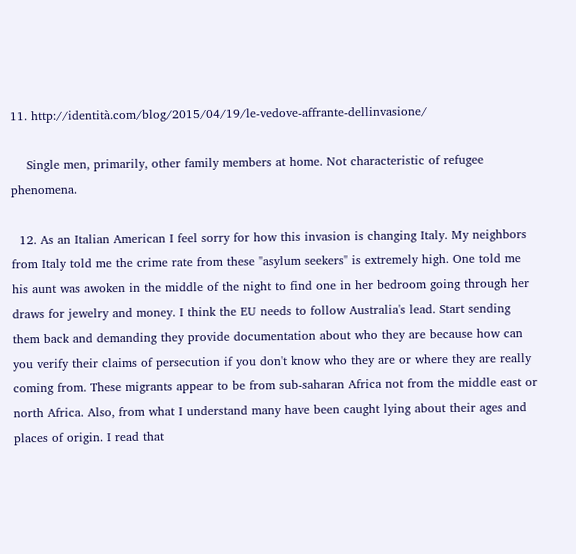11. http://identità.com/blog/2015/04/19/le-vedove-affrante-dellinvasione/

    Single men, primarily, other family members at home. Not characteristic of refugee phenomena.

  12. As an Italian American I feel sorry for how this invasion is changing Italy. My neighbors from Italy told me the crime rate from these "asylum seekers" is extremely high. One told me his aunt was awoken in the middle of the night to find one in her bedroom going through her draws for jewelry and money. I think the EU needs to follow Australia's lead. Start sending them back and demanding they provide documentation about who they are because how can you verify their claims of persecution if you don't know who they are or where they are really coming from. These migrants appear to be from sub-saharan Africa not from the middle east or north Africa. Also, from what I understand many have been caught lying about their ages and places of origin. I read that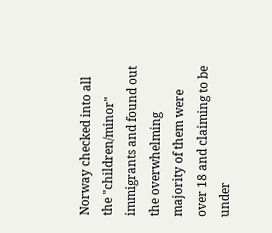Norway checked into all the "children/minor" immigrants and found out the overwhelming majority of them were over 18 and claiming to be under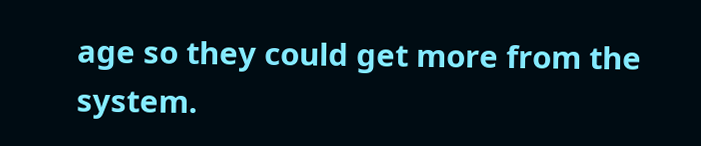age so they could get more from the system.